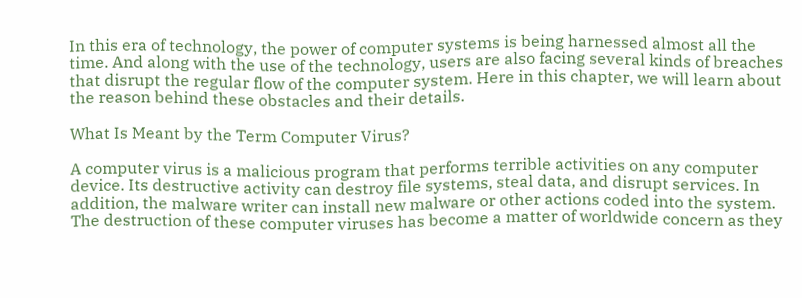In this era of technology, the power of computer systems is being harnessed almost all the time. And along with the use of the technology, users are also facing several kinds of breaches that disrupt the regular flow of the computer system. Here in this chapter, we will learn about the reason behind these obstacles and their details.

What Is Meant by the Term Computer Virus?

A computer virus is a malicious program that performs terrible activities on any computer device. Its destructive activity can destroy file systems, steal data, and disrupt services. In addition, the malware writer can install new malware or other actions coded into the system. The destruction of these computer viruses has become a matter of worldwide concern as they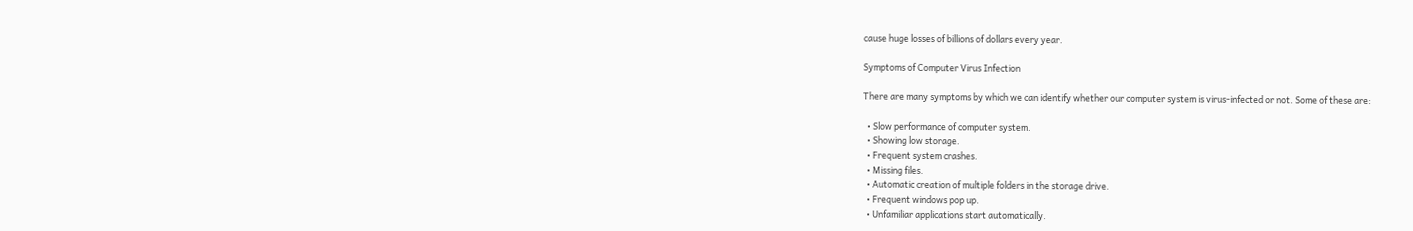cause huge losses of billions of dollars every year.

Symptoms of Computer Virus Infection

There are many symptoms by which we can identify whether our computer system is virus-infected or not. Some of these are:

  • Slow performance of computer system.
  • Showing low storage.
  • Frequent system crashes.
  • Missing files.
  • Automatic creation of multiple folders in the storage drive.
  • Frequent windows pop up.
  • Unfamiliar applications start automatically.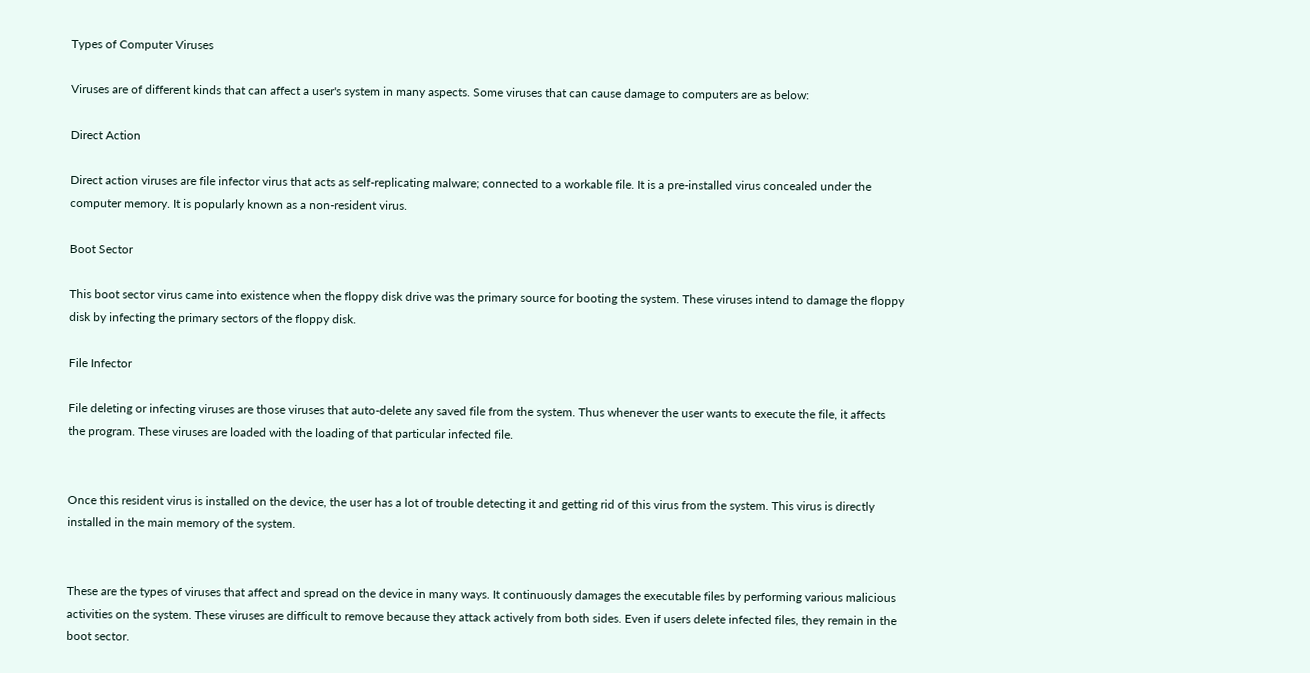Types of Computer Viruses

Viruses are of different kinds that can affect a user's system in many aspects. Some viruses that can cause damage to computers are as below:

Direct Action

Direct action viruses are file infector virus that acts as self-replicating malware; connected to a workable file. It is a pre-installed virus concealed under the computer memory. It is popularly known as a non-resident virus.

Boot Sector

This boot sector virus came into existence when the floppy disk drive was the primary source for booting the system. These viruses intend to damage the floppy disk by infecting the primary sectors of the floppy disk.

File Infector

File deleting or infecting viruses are those viruses that auto-delete any saved file from the system. Thus whenever the user wants to execute the file, it affects the program. These viruses are loaded with the loading of that particular infected file.


Once this resident virus is installed on the device, the user has a lot of trouble detecting it and getting rid of this virus from the system. This virus is directly installed in the main memory of the system.


These are the types of viruses that affect and spread on the device in many ways. It continuously damages the executable files by performing various malicious activities on the system. These viruses are difficult to remove because they attack actively from both sides. Even if users delete infected files, they remain in the boot sector.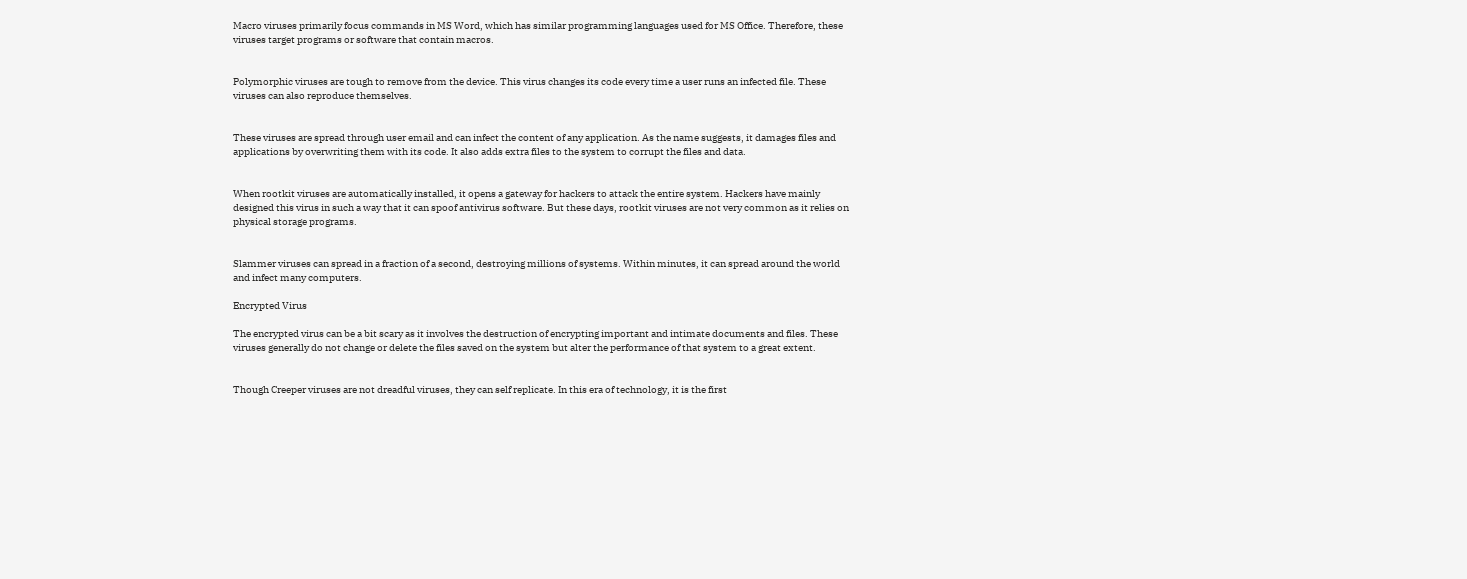Macro viruses primarily focus commands in MS Word, which has similar programming languages used for MS Office. Therefore, these viruses target programs or software that contain macros.


Polymorphic viruses are tough to remove from the device. This virus changes its code every time a user runs an infected file. These viruses can also reproduce themselves.


These viruses are spread through user email and can infect the content of any application. As the name suggests, it damages files and applications by overwriting them with its code. It also adds extra files to the system to corrupt the files and data.


When rootkit viruses are automatically installed, it opens a gateway for hackers to attack the entire system. Hackers have mainly designed this virus in such a way that it can spoof antivirus software. But these days, rootkit viruses are not very common as it relies on physical storage programs.


Slammer viruses can spread in a fraction of a second, destroying millions of systems. Within minutes, it can spread around the world and infect many computers.

Encrypted Virus

The encrypted virus can be a bit scary as it involves the destruction of encrypting important and intimate documents and files. These viruses generally do not change or delete the files saved on the system but alter the performance of that system to a great extent.


Though Creeper viruses are not dreadful viruses, they can self replicate. In this era of technology, it is the first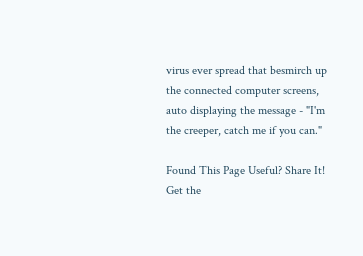virus ever spread that besmirch up the connected computer screens, auto displaying the message - "I'm the creeper, catch me if you can."

Found This Page Useful? Share It!
Get the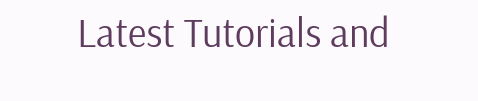Latest Tutorials and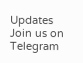Updates
Join us on Telegram